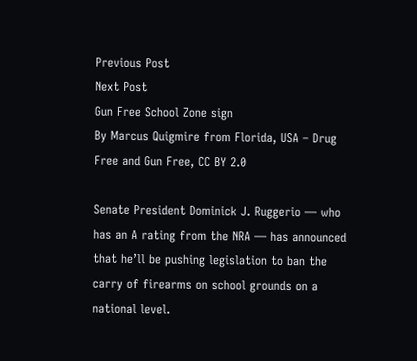Previous Post
Next Post
Gun Free School Zone sign
By Marcus Quigmire from Florida, USA – Drug Free and Gun Free, CC BY 2.0

Senate President Dominick J. Ruggerio — who has an A rating from the NRA — has announced that he’ll be pushing legislation to ban the carry of firearms on school grounds on a national level.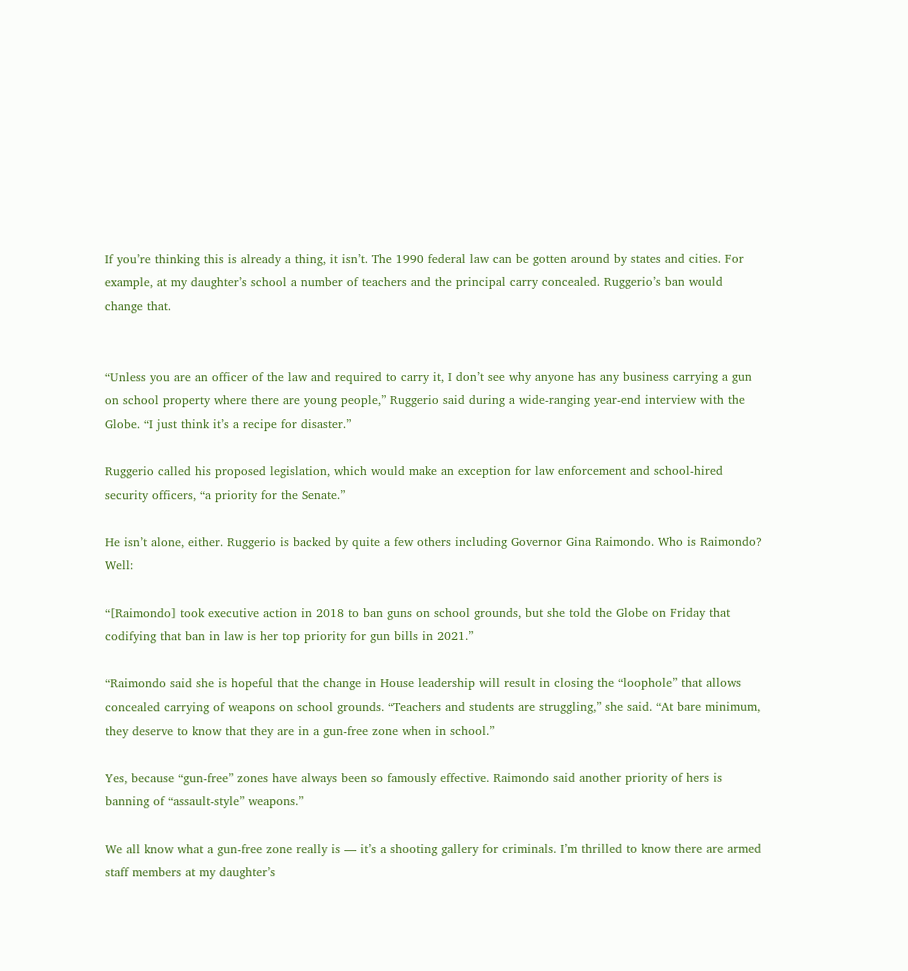If you’re thinking this is already a thing, it isn’t. The 1990 federal law can be gotten around by states and cities. For example, at my daughter’s school a number of teachers and the principal carry concealed. Ruggerio’s ban would change that.


“Unless you are an officer of the law and required to carry it, I don’t see why anyone has any business carrying a gun on school property where there are young people,” Ruggerio said during a wide-ranging year-end interview with the Globe. “I just think it’s a recipe for disaster.”

Ruggerio called his proposed legislation, which would make an exception for law enforcement and school-hired security officers, “a priority for the Senate.”

He isn’t alone, either. Ruggerio is backed by quite a few others including Governor Gina Raimondo. Who is Raimondo? Well:

“[Raimondo] took executive action in 2018 to ban guns on school grounds, but she told the Globe on Friday that codifying that ban in law is her top priority for gun bills in 2021.”

“Raimondo said she is hopeful that the change in House leadership will result in closing the “loophole” that allows concealed carrying of weapons on school grounds. “Teachers and students are struggling,” she said. “At bare minimum, they deserve to know that they are in a gun-free zone when in school.”

Yes, because “gun-free” zones have always been so famously effective. Raimondo said another priority of hers is banning of “assault-style” weapons.”

We all know what a gun-free zone really is — it’s a shooting gallery for criminals. I’m thrilled to know there are armed staff members at my daughter’s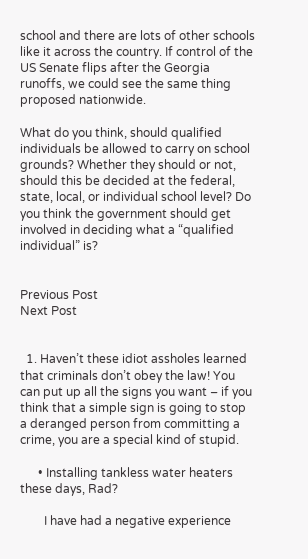school and there are lots of other schools like it across the country. If control of the US Senate flips after the Georgia runoffs, we could see the same thing proposed nationwide.

What do you think, should qualified individuals be allowed to carry on school grounds? Whether they should or not, should this be decided at the federal, state, local, or individual school level? Do you think the government should get involved in deciding what a “qualified individual” is?


Previous Post
Next Post


  1. Haven’t these idiot assholes learned that criminals don’t obey the law! You can put up all the signs you want – if you think that a simple sign is going to stop a deranged person from committing a crime, you are a special kind of stupid.

      • Installing tankless water heaters these days, Rad?

        I have had a negative experience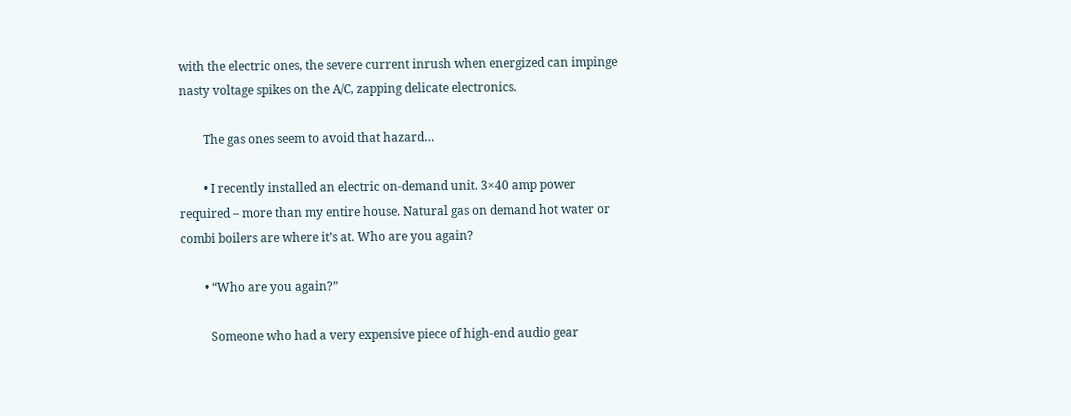with the electric ones, the severe current inrush when energized can impinge nasty voltage spikes on the A/C, zapping delicate electronics.

        The gas ones seem to avoid that hazard…

        • I recently installed an electric on-demand unit. 3×40 amp power required – more than my entire house. Natural gas on demand hot water or combi boilers are where it’s at. Who are you again?

        • “Who are you again?”

          Someone who had a very expensive piece of high-end audio gear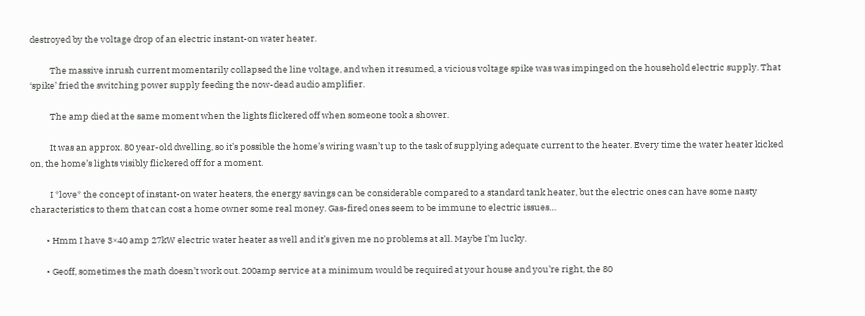destroyed by the voltage drop of an electric instant-on water heater.

          The massive inrush current momentarily collapsed the line voltage, and when it resumed, a vicious voltage spike was was impinged on the household electric supply. That ‘spike’ fried the switching power supply feeding the now-dead audio amplifier.

          The amp died at the same moment when the lights flickered off when someone took a shower.

          It was an approx. 80 year-old dwelling, so it’s possible the home’s wiring wasn’t up to the task of supplying adequate current to the heater. Every time the water heater kicked on, the home’s lights visibly flickered off for a moment.

          I *love* the concept of instant-on water heaters, the energy savings can be considerable compared to a standard tank heater, but the electric ones can have some nasty characteristics to them that can cost a home owner some real money. Gas-fired ones seem to be immune to electric issues…

        • Hmm I have 3×40 amp 27kW electric water heater as well and it’s given me no problems at all. Maybe I’m lucky.

        • Geoff, sometimes the math doesn’t work out. 200amp service at a minimum would be required at your house and you’re right, the 80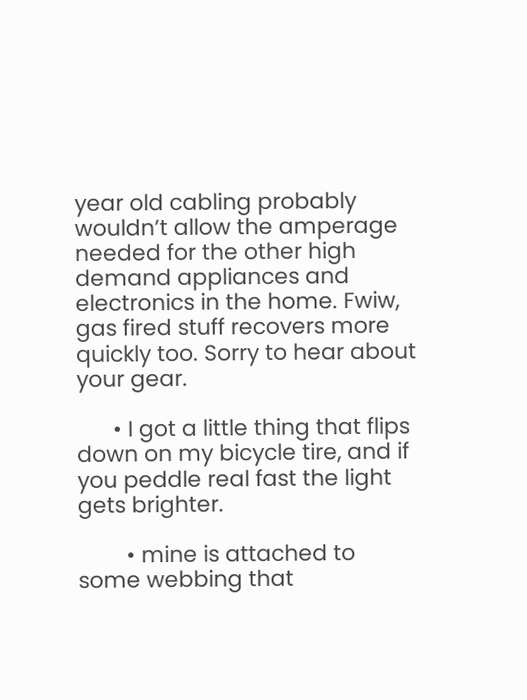year old cabling probably wouldn’t allow the amperage needed for the other high demand appliances and electronics in the home. Fwiw, gas fired stuff recovers more quickly too. Sorry to hear about your gear.

      • I got a little thing that flips down on my bicycle tire, and if you peddle real fast the light gets brighter.

        • mine is attached to some webbing that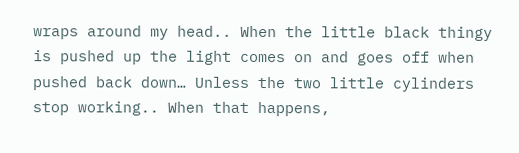wraps around my head.. When the little black thingy is pushed up the light comes on and goes off when pushed back down… Unless the two little cylinders stop working.. When that happens,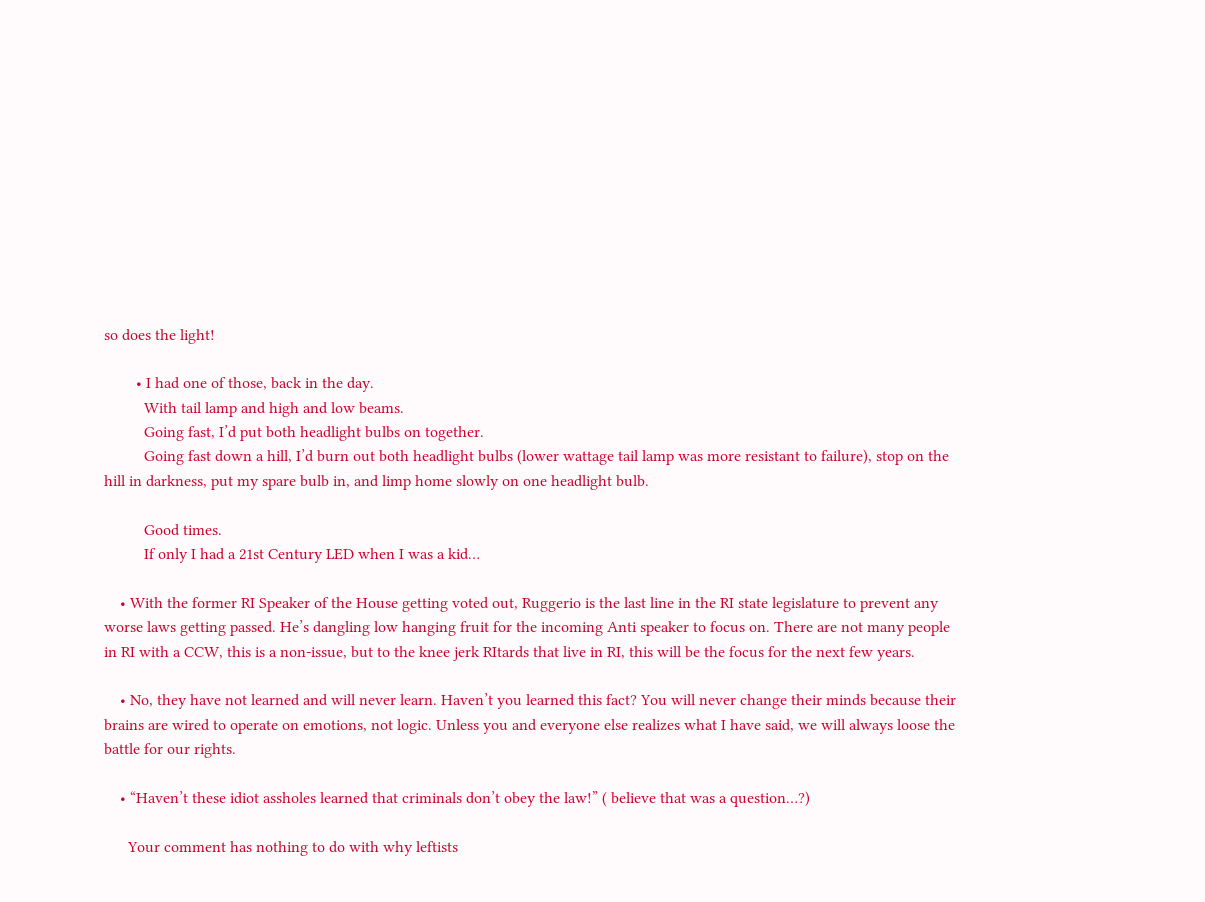so does the light!

        • I had one of those, back in the day.
          With tail lamp and high and low beams.
          Going fast, I’d put both headlight bulbs on together.
          Going fast down a hill, I’d burn out both headlight bulbs (lower wattage tail lamp was more resistant to failure), stop on the hill in darkness, put my spare bulb in, and limp home slowly on one headlight bulb.

          Good times.
          If only I had a 21st Century LED when I was a kid…

    • With the former RI Speaker of the House getting voted out, Ruggerio is the last line in the RI state legislature to prevent any worse laws getting passed. He’s dangling low hanging fruit for the incoming Anti speaker to focus on. There are not many people in RI with a CCW, this is a non-issue, but to the knee jerk RItards that live in RI, this will be the focus for the next few years.

    • No, they have not learned and will never learn. Haven’t you learned this fact? You will never change their minds because their brains are wired to operate on emotions, not logic. Unless you and everyone else realizes what I have said, we will always loose the battle for our rights.

    • “Haven’t these idiot assholes learned that criminals don’t obey the law!” ( believe that was a question…?)

      Your comment has nothing to do with why leftists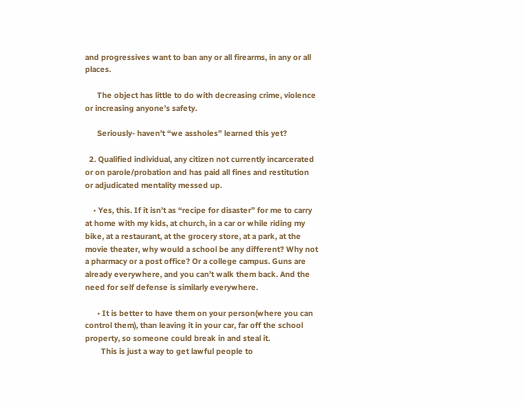and progressives want to ban any or all firearms, in any or all places.

      The object has little to do with decreasing crime, violence or increasing anyone’s safety.

      Seriously- haven’t “we assholes” learned this yet?

  2. Qualified individual, any citizen not currently incarcerated or on parole/probation and has paid all fines and restitution or adjudicated mentality messed up.

    • Yes, this. If it isn’t as “recipe for disaster” for me to carry at home with my kids, at church, in a car or while riding my bike, at a restaurant, at the grocery store, at a park, at the movie theater, why would a school be any different? Why not a pharmacy or a post office? Or a college campus. Guns are already everywhere, and you can’t walk them back. And the need for self defense is similarly everywhere.

      • It is better to have them on your person(where you can control them), than leaving it in your car, far off the school property, so someone could break in and steal it.
        This is just a way to get lawful people to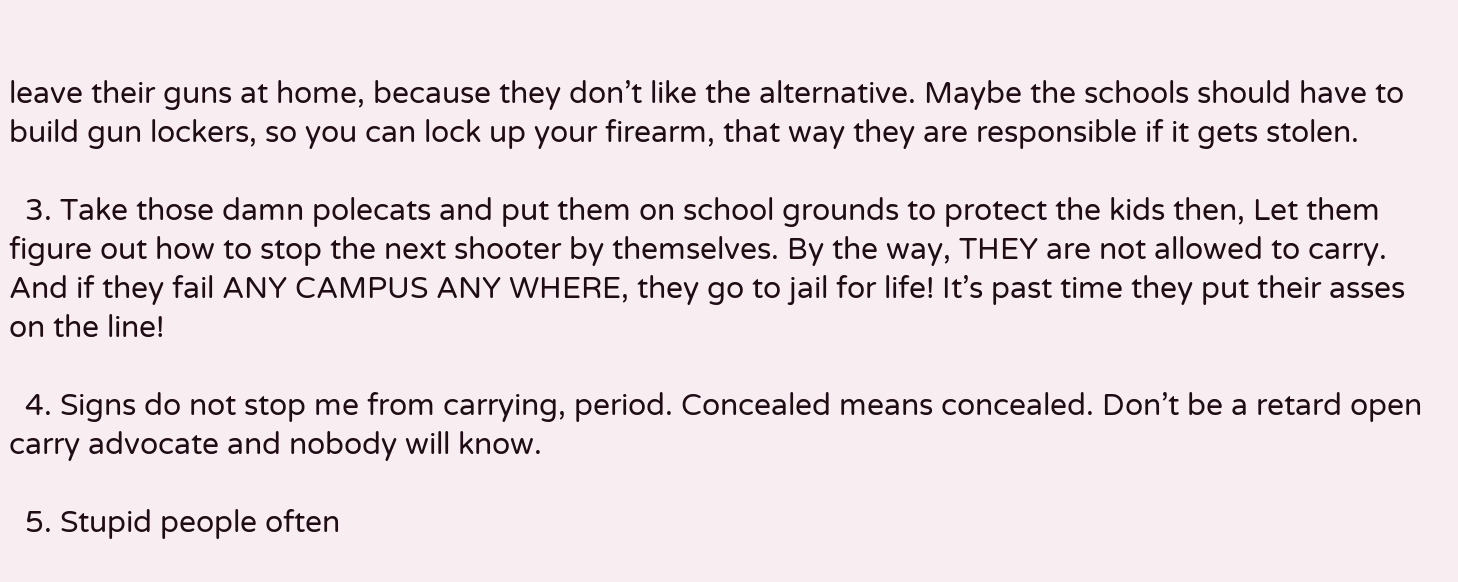leave their guns at home, because they don’t like the alternative. Maybe the schools should have to build gun lockers, so you can lock up your firearm, that way they are responsible if it gets stolen.

  3. Take those damn polecats and put them on school grounds to protect the kids then, Let them figure out how to stop the next shooter by themselves. By the way, THEY are not allowed to carry. And if they fail ANY CAMPUS ANY WHERE, they go to jail for life! It’s past time they put their asses on the line!

  4. Signs do not stop me from carrying, period. Concealed means concealed. Don’t be a retard open carry advocate and nobody will know.

  5. Stupid people often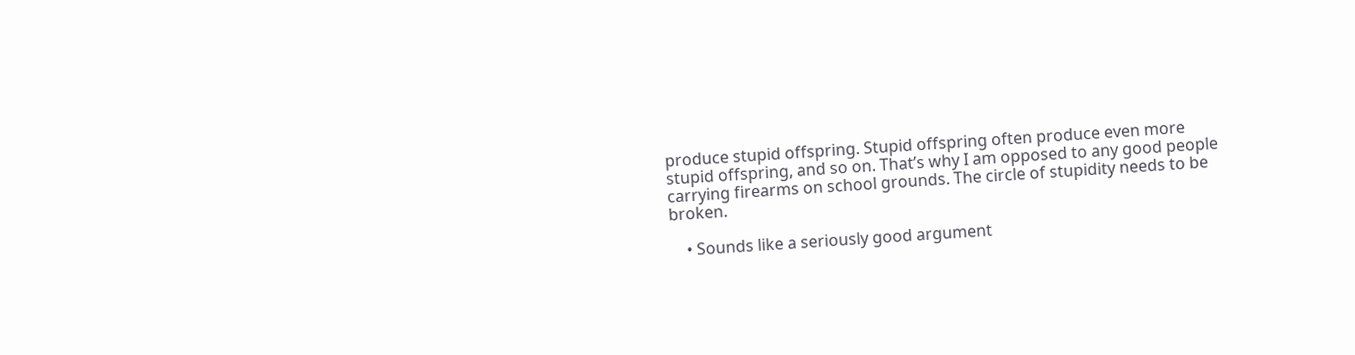produce stupid offspring. Stupid offspring often produce even more stupid offspring, and so on. That’s why I am opposed to any good people carrying firearms on school grounds. The circle of stupidity needs to be broken.

    • Sounds like a seriously good argument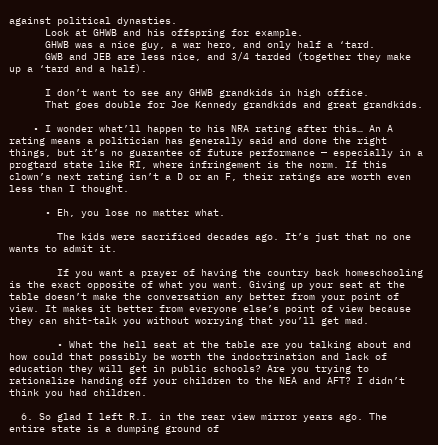against political dynasties.
      Look at GHWB and his offspring for example.
      GHWB was a nice guy, a war hero, and only half a ‘tard.
      GWB and JEB are less nice, and 3/4 tarded (together they make up a ‘tard and a half).

      I don’t want to see any GHWB grandkids in high office.
      That goes double for Joe Kennedy grandkids and great grandkids.

    • I wonder what’ll happen to his NRA rating after this… An A rating means a politician has generally said and done the right things, but it’s no guarantee of future performance — especially in a progtard state like RI, where infringement is the norm. If this clown’s next rating isn’t a D or an F, their ratings are worth even less than I thought.

      • Eh, you lose no matter what.

        The kids were sacrificed decades ago. It’s just that no one wants to admit it.

        If you want a prayer of having the country back homeschooling is the exact opposite of what you want. Giving up your seat at the table doesn’t make the conversation any better from your point of view. It makes it better from everyone else’s point of view because they can shit-talk you without worrying that you’ll get mad.

        • What the hell seat at the table are you talking about and how could that possibly be worth the indoctrination and lack of education they will get in public schools? Are you trying to rationalize handing off your children to the NEA and AFT? I didn’t think you had children.

  6. So glad I left R.I. in the rear view mirror years ago. The entire state is a dumping ground of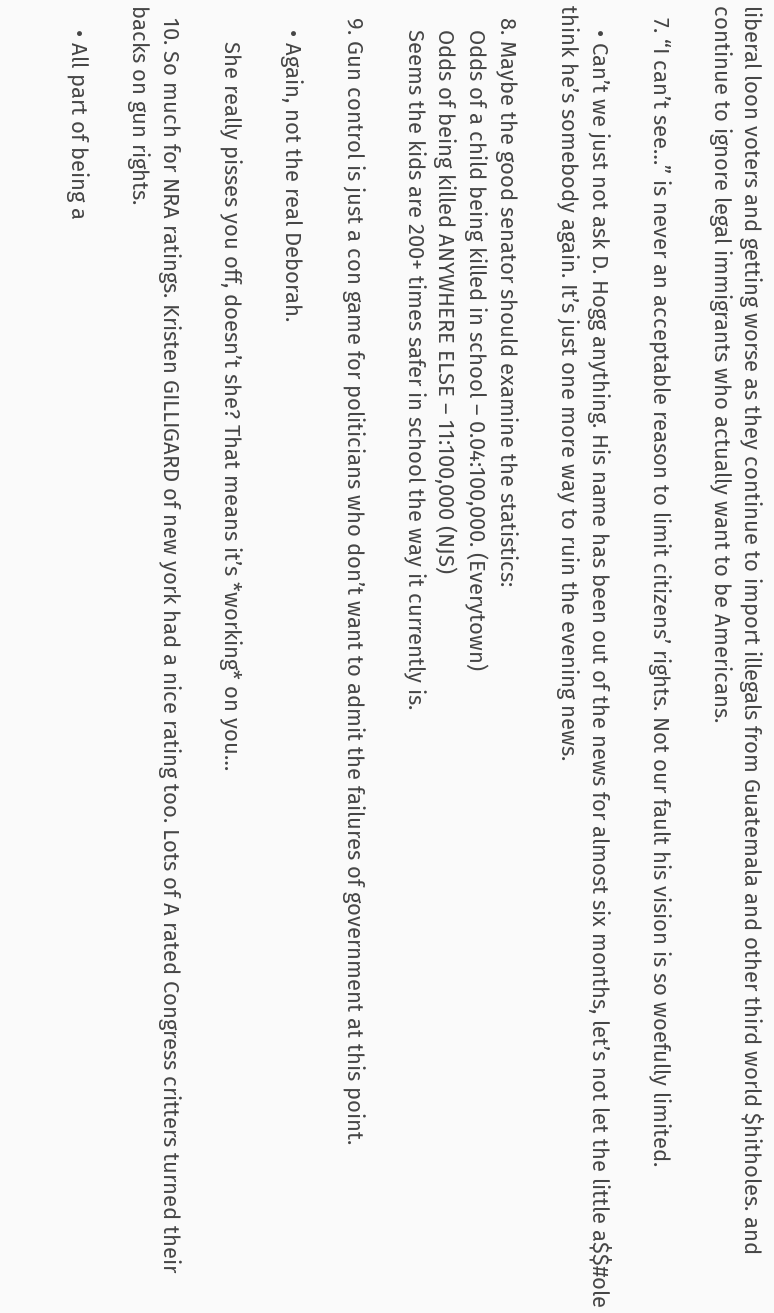liberal loon voters and getting worse as they continue to import illegals from Guatemala and other third world $hitholes. and continue to ignore legal immigrants who actually want to be Americans.

  7. “I can’t see…” is never an acceptable reason to limit citizens’ rights. Not our fault his vision is so woefully limited.

    • Can’t we just not ask D. Hogg anything. His name has been out of the news for almost six months, let’s not let the little a$$#ole think he’s somebody again. It’s just one more way to ruin the evening news.

  8. Maybe the good senator should examine the statistics:
    Odds of a child being killed in school – 0.04:100,000. (Everytown)
    Odds of being killed ANYWHERE ELSE – 11:100,000 (NJS)
    Seems the kids are 200+ times safer in school the way it currently is.

  9. Gun control is just a con game for politicians who don’t want to admit the failures of government at this point.

    • Again, not the real Deborah.

      She really pisses you off, doesn’t she? That means it’s *working* on you…

  10. So much for NRA ratings. Kristen GILLIGARD of new york had a nice rating too. Lots of A rated Congress critters turned their backs on gun rights.

    • All part of being a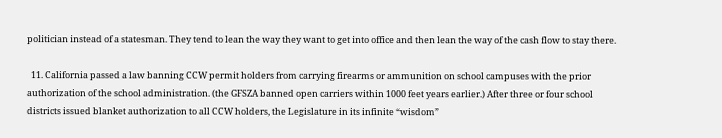politician instead of a statesman. They tend to lean the way they want to get into office and then lean the way of the cash flow to stay there.

  11. California passed a law banning CCW permit holders from carrying firearms or ammunition on school campuses with the prior authorization of the school administration. (the GFSZA banned open carriers within 1000 feet years earlier.) After three or four school districts issued blanket authorization to all CCW holders, the Legislature in its infinite “wisdom”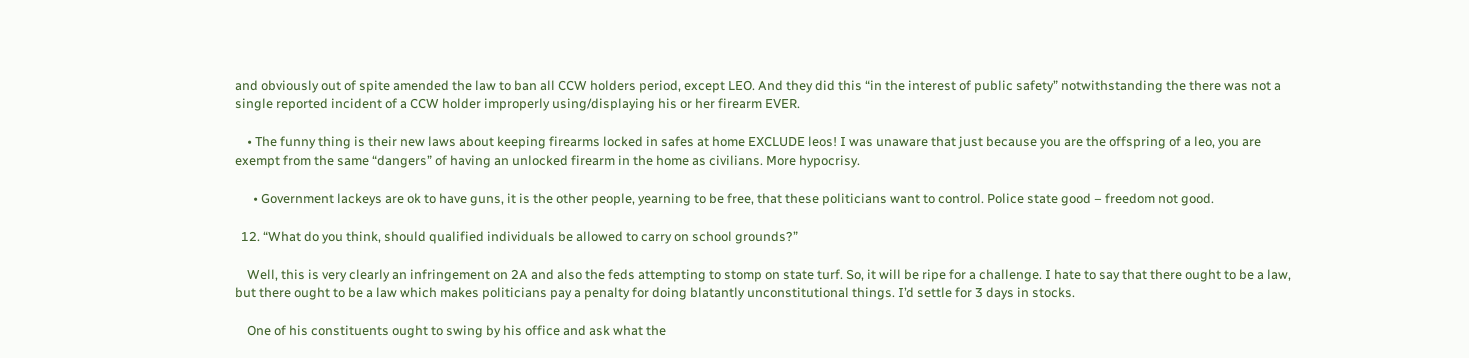and obviously out of spite amended the law to ban all CCW holders period, except LEO. And they did this “in the interest of public safety” notwithstanding the there was not a single reported incident of a CCW holder improperly using/displaying his or her firearm EVER.

    • The funny thing is their new laws about keeping firearms locked in safes at home EXCLUDE leos! I was unaware that just because you are the offspring of a leo, you are exempt from the same “dangers” of having an unlocked firearm in the home as civilians. More hypocrisy.

      • Government lackeys are ok to have guns, it is the other people, yearning to be free, that these politicians want to control. Police state good – freedom not good.

  12. “What do you think, should qualified individuals be allowed to carry on school grounds?”

    Well, this is very clearly an infringement on 2A and also the feds attempting to stomp on state turf. So, it will be ripe for a challenge. I hate to say that there ought to be a law, but there ought to be a law which makes politicians pay a penalty for doing blatantly unconstitutional things. I’d settle for 3 days in stocks.

    One of his constituents ought to swing by his office and ask what the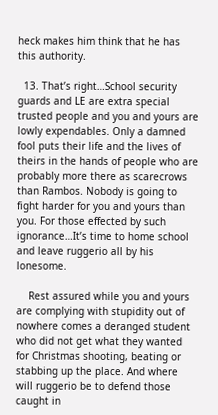heck makes him think that he has this authority.

  13. That’s right…School security guards and LE are extra special trusted people and you and yours are lowly expendables. Only a damned fool puts their life and the lives of theirs in the hands of people who are probably more there as scarecrows than Rambos. Nobody is going to fight harder for you and yours than you. For those effected by such ignorance…It’s time to home school and leave ruggerio all by his lonesome.

    Rest assured while you and yours are complying with stupidity out of nowhere comes a deranged student who did not get what they wanted for Christmas shooting, beating or stabbing up the place. And where will ruggerio be to defend those caught in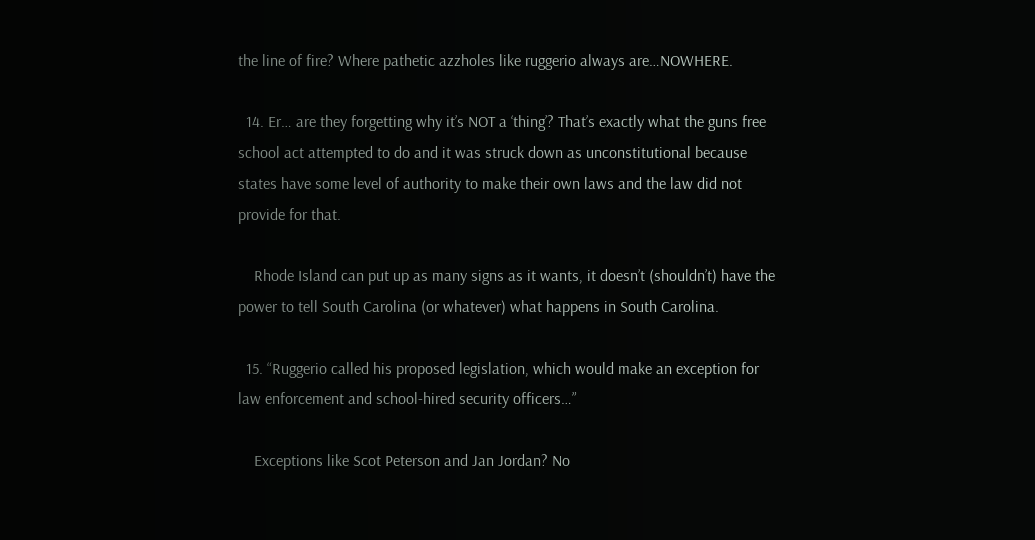the line of fire? Where pathetic azzholes like ruggerio always are…NOWHERE.

  14. Er… are they forgetting why it’s NOT a ‘thing’? That’s exactly what the guns free school act attempted to do and it was struck down as unconstitutional because states have some level of authority to make their own laws and the law did not provide for that.

    Rhode Island can put up as many signs as it wants, it doesn’t (shouldn’t) have the power to tell South Carolina (or whatever) what happens in South Carolina.

  15. “Ruggerio called his proposed legislation, which would make an exception for law enforcement and school-hired security officers…”

    Exceptions like Scot Peterson and Jan Jordan? No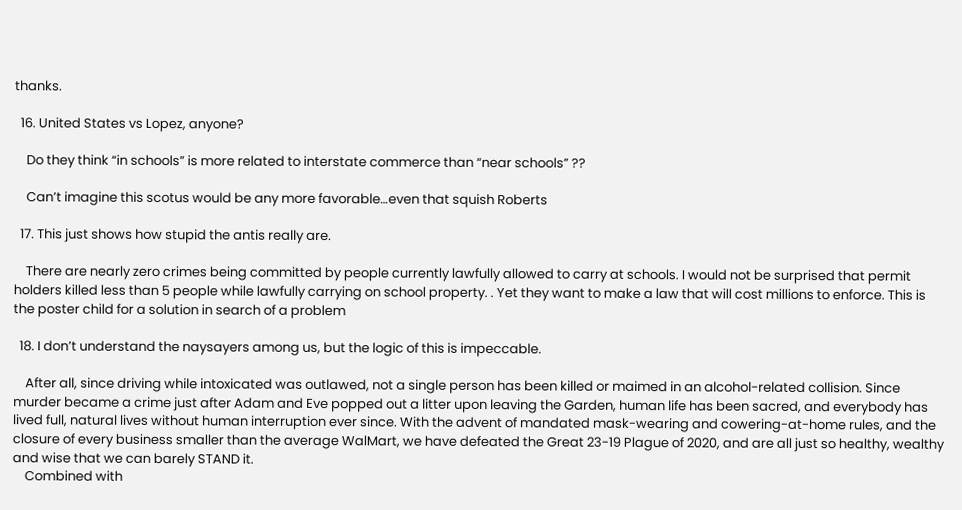thanks.

  16. United States vs Lopez, anyone?

    Do they think “in schools” is more related to interstate commerce than “near schools” ??

    Can’t imagine this scotus would be any more favorable…even that squish Roberts

  17. This just shows how stupid the antis really are.

    There are nearly zero crimes being committed by people currently lawfully allowed to carry at schools. I would not be surprised that permit holders killed less than 5 people while lawfully carrying on school property. . Yet they want to make a law that will cost millions to enforce. This is the poster child for a solution in search of a problem

  18. I don’t understand the naysayers among us, but the logic of this is impeccable.

    After all, since driving while intoxicated was outlawed, not a single person has been killed or maimed in an alcohol-related collision. Since murder became a crime just after Adam and Eve popped out a litter upon leaving the Garden, human life has been sacred, and everybody has lived full, natural lives without human interruption ever since. With the advent of mandated mask-wearing and cowering-at-home rules, and the closure of every business smaller than the average WalMart, we have defeated the Great 23-19 Plague of 2020, and are all just so healthy, wealthy and wise that we can barely STAND it.
    Combined with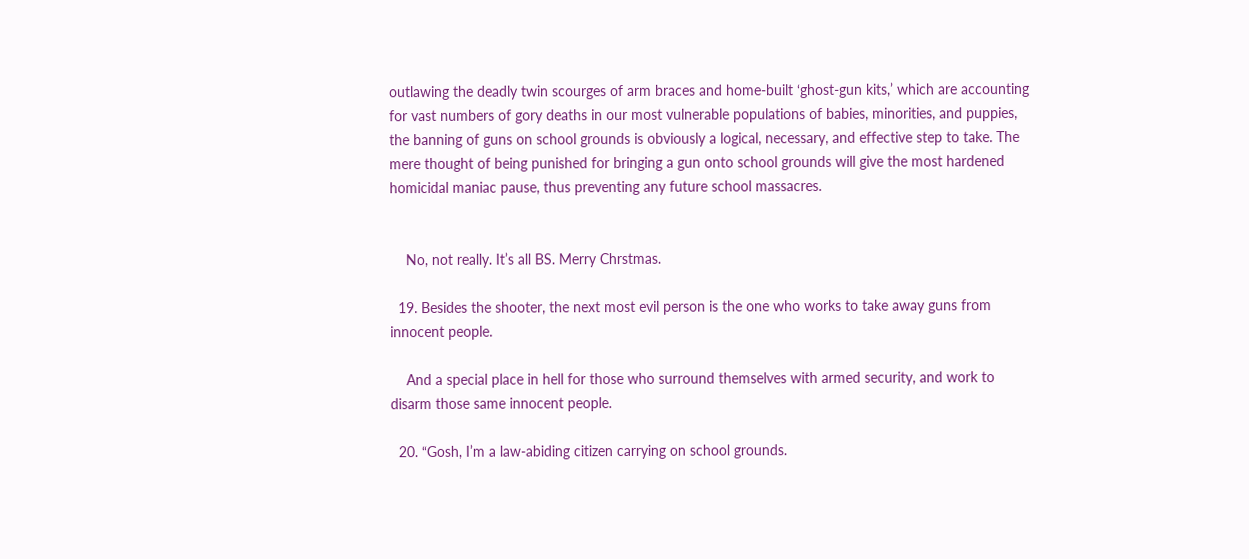outlawing the deadly twin scourges of arm braces and home-built ‘ghost-gun kits,’ which are accounting for vast numbers of gory deaths in our most vulnerable populations of babies, minorities, and puppies, the banning of guns on school grounds is obviously a logical, necessary, and effective step to take. The mere thought of being punished for bringing a gun onto school grounds will give the most hardened homicidal maniac pause, thus preventing any future school massacres.


    No, not really. It’s all BS. Merry Chrstmas.

  19. Besides the shooter, the next most evil person is the one who works to take away guns from innocent people.

    And a special place in hell for those who surround themselves with armed security, and work to disarm those same innocent people.

  20. “Gosh, I’m a law-abiding citizen carrying on school grounds.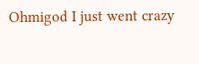Ohmigod I just went crazy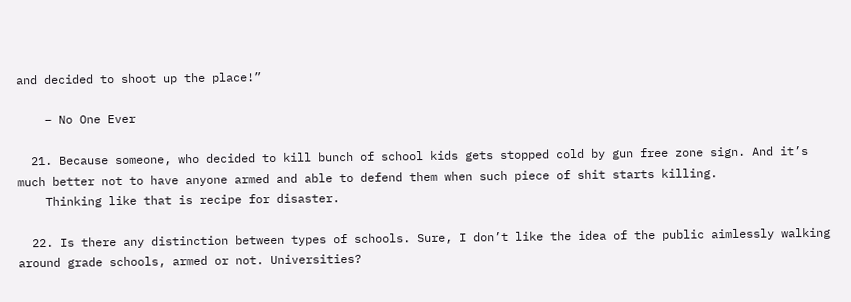and decided to shoot up the place!”

    – No One Ever

  21. Because someone, who decided to kill bunch of school kids gets stopped cold by gun free zone sign. And it’s much better not to have anyone armed and able to defend them when such piece of shit starts killing.
    Thinking like that is recipe for disaster.

  22. Is there any distinction between types of schools. Sure, I don’t like the idea of the public aimlessly walking around grade schools, armed or not. Universities?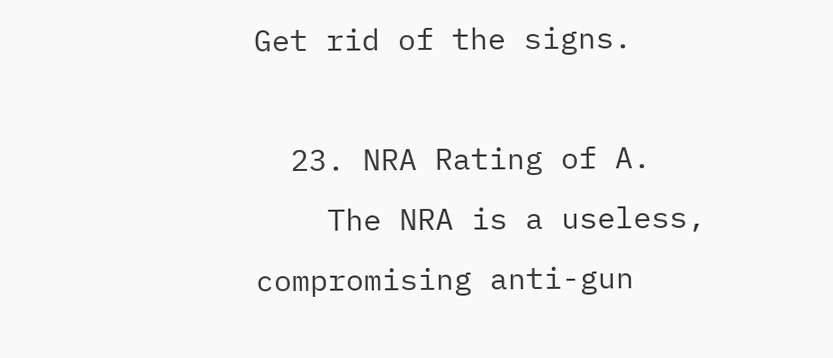Get rid of the signs.

  23. NRA Rating of A.
    The NRA is a useless, compromising anti-gun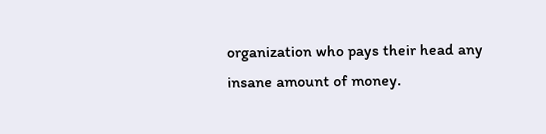organization who pays their head any insane amount of money.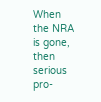When the NRA is gone, then serious pro-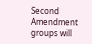Second Amendment groups will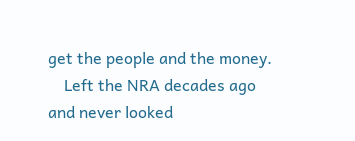get the people and the money.
    Left the NRA decades ago and never looked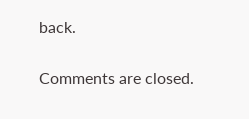back.

Comments are closed.